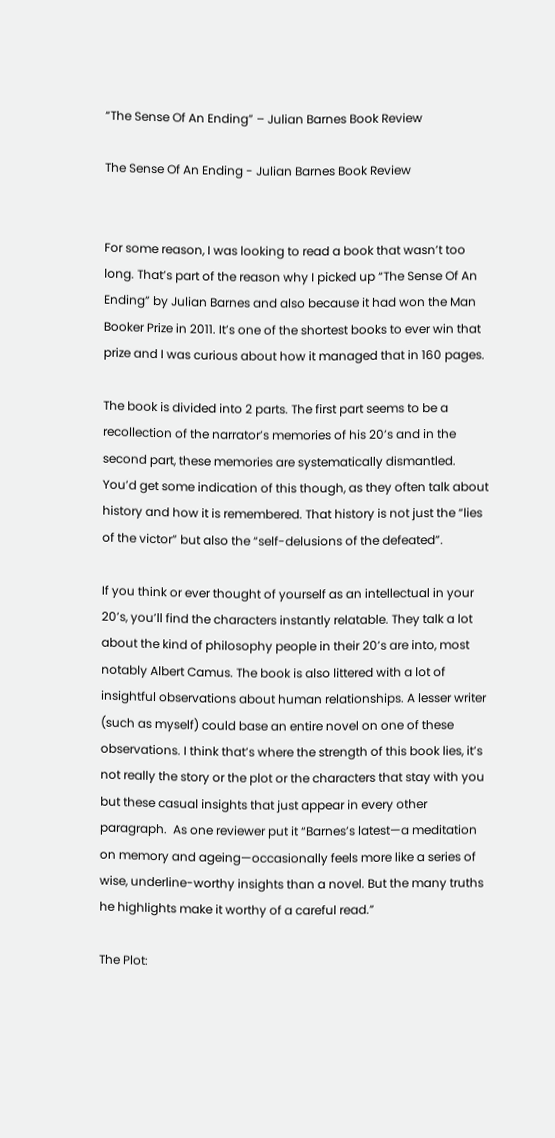“The Sense Of An Ending” – Julian Barnes Book Review

The Sense Of An Ending - Julian Barnes Book Review


For some reason, I was looking to read a book that wasn’t too long. That’s part of the reason why I picked up “The Sense Of An Ending” by Julian Barnes and also because it had won the Man Booker Prize in 2011. It’s one of the shortest books to ever win that prize and I was curious about how it managed that in 160 pages.

The book is divided into 2 parts. The first part seems to be a recollection of the narrator’s memories of his 20’s and in the second part, these memories are systematically dismantled.  You’d get some indication of this though, as they often talk about history and how it is remembered. That history is not just the “lies of the victor” but also the “self-delusions of the defeated”.

If you think or ever thought of yourself as an intellectual in your 20’s, you’ll find the characters instantly relatable. They talk a lot about the kind of philosophy people in their 20’s are into, most notably Albert Camus. The book is also littered with a lot of insightful observations about human relationships. A lesser writer (such as myself) could base an entire novel on one of these observations. I think that’s where the strength of this book lies, it’s not really the story or the plot or the characters that stay with you but these casual insights that just appear in every other paragraph.  As one reviewer put it “Barnes’s latest—a meditation on memory and ageing—occasionally feels more like a series of wise, underline-worthy insights than a novel. But the many truths he highlights make it worthy of a careful read.”

The Plot: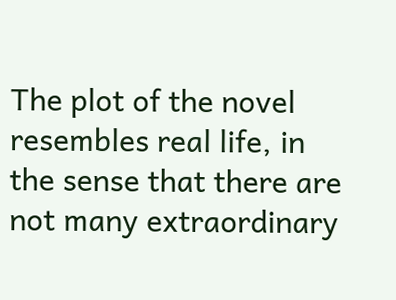The plot of the novel resembles real life, in the sense that there are not many extraordinary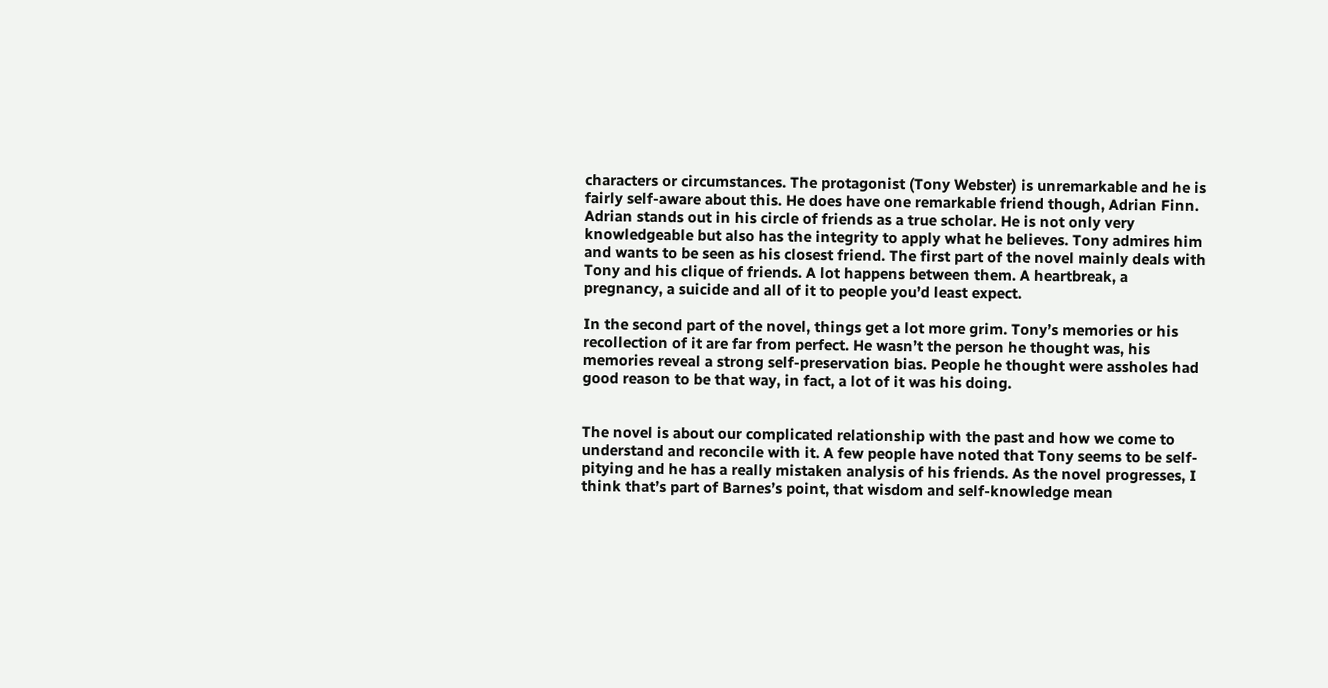characters or circumstances. The protagonist (Tony Webster) is unremarkable and he is fairly self-aware about this. He does have one remarkable friend though, Adrian Finn. Adrian stands out in his circle of friends as a true scholar. He is not only very knowledgeable but also has the integrity to apply what he believes. Tony admires him and wants to be seen as his closest friend. The first part of the novel mainly deals with Tony and his clique of friends. A lot happens between them. A heartbreak, a pregnancy, a suicide and all of it to people you’d least expect.

In the second part of the novel, things get a lot more grim. Tony’s memories or his recollection of it are far from perfect. He wasn’t the person he thought was, his memories reveal a strong self-preservation bias. People he thought were assholes had good reason to be that way, in fact, a lot of it was his doing.


The novel is about our complicated relationship with the past and how we come to understand and reconcile with it. A few people have noted that Tony seems to be self-pitying and he has a really mistaken analysis of his friends. As the novel progresses, I think that’s part of Barnes’s point, that wisdom and self-knowledge mean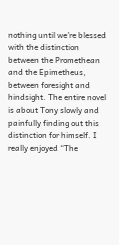nothing until we’re blessed with the distinction between the Promethean and the Epimetheus, between foresight and hindsight. The entire novel is about Tony slowly and painfully finding out this distinction for himself. I really enjoyed “The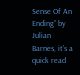Sense Of An Ending” by Julian Barnes, it’s a quick read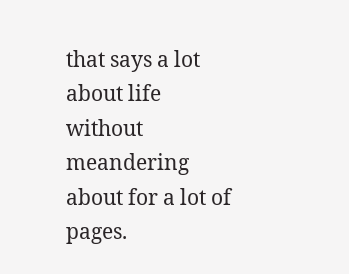that says a lot about life without meandering about for a lot of pages.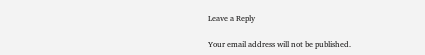Leave a Reply

Your email address will not be published.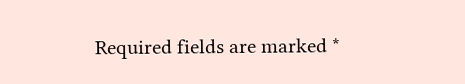Required fields are marked *